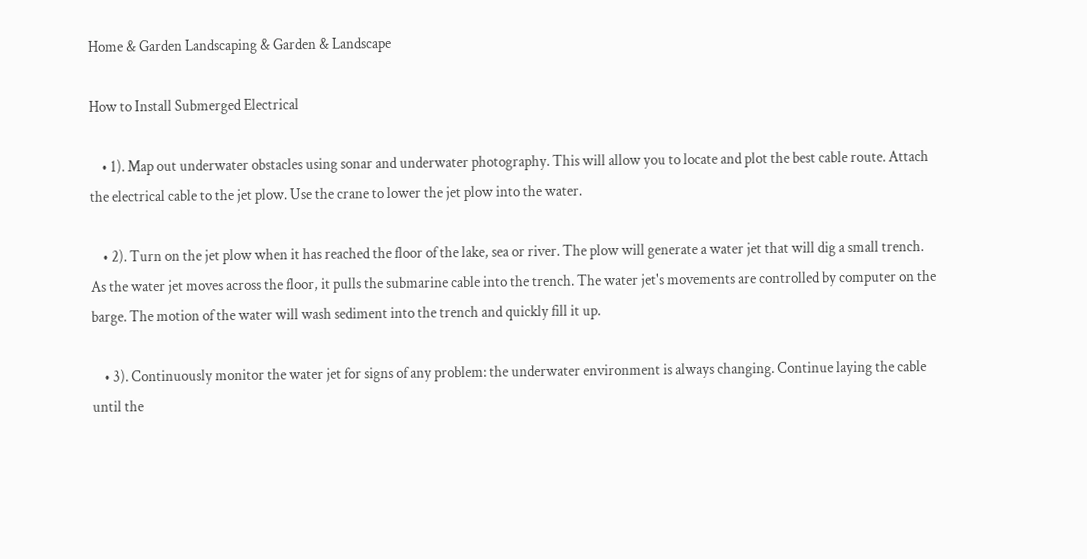Home & Garden Landscaping & Garden & Landscape

How to Install Submerged Electrical

    • 1). Map out underwater obstacles using sonar and underwater photography. This will allow you to locate and plot the best cable route. Attach the electrical cable to the jet plow. Use the crane to lower the jet plow into the water.

    • 2). Turn on the jet plow when it has reached the floor of the lake, sea or river. The plow will generate a water jet that will dig a small trench. As the water jet moves across the floor, it pulls the submarine cable into the trench. The water jet's movements are controlled by computer on the barge. The motion of the water will wash sediment into the trench and quickly fill it up.

    • 3). Continuously monitor the water jet for signs of any problem: the underwater environment is always changing. Continue laying the cable until the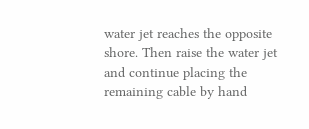water jet reaches the opposite shore. Then raise the water jet and continue placing the remaining cable by hand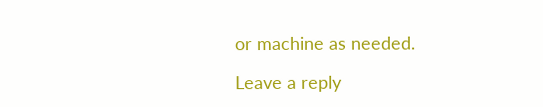or machine as needed.

Leave a reply